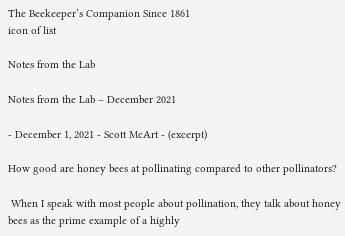The Beekeeper’s Companion Since 1861
icon of list

Notes from the Lab

Notes from the Lab – December 2021

- December 1, 2021 - Scott McArt - (excerpt)

How good are honey bees at pollinating compared to other pollinators?

 When I speak with most people about pollination, they talk about honey bees as the prime example of a highly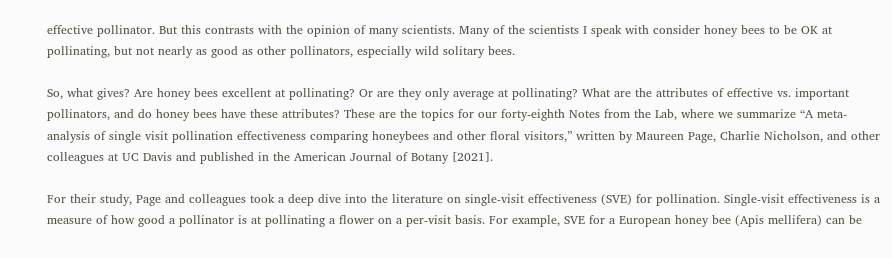effective pollinator. But this contrasts with the opinion of many scientists. Many of the scientists I speak with consider honey bees to be OK at pollinating, but not nearly as good as other pollinators, especially wild solitary bees.

So, what gives? Are honey bees excellent at pollinating? Or are they only average at pollinating? What are the attributes of effective vs. important pollinators, and do honey bees have these attributes? These are the topics for our forty-eighth Notes from the Lab, where we summarize “A meta-analysis of single visit pollination effectiveness comparing honeybees and other floral visitors,” written by Maureen Page, Charlie Nicholson, and other colleagues at UC Davis and published in the American Journal of Botany [2021].

For their study, Page and colleagues took a deep dive into the literature on single-visit effectiveness (SVE) for pollination. Single-visit effectiveness is a measure of how good a pollinator is at pollinating a flower on a per-visit basis. For example, SVE for a European honey bee (Apis mellifera) can be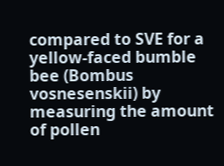compared to SVE for a yellow-faced bumble bee (Bombus vosnesenskii) by measuring the amount of pollen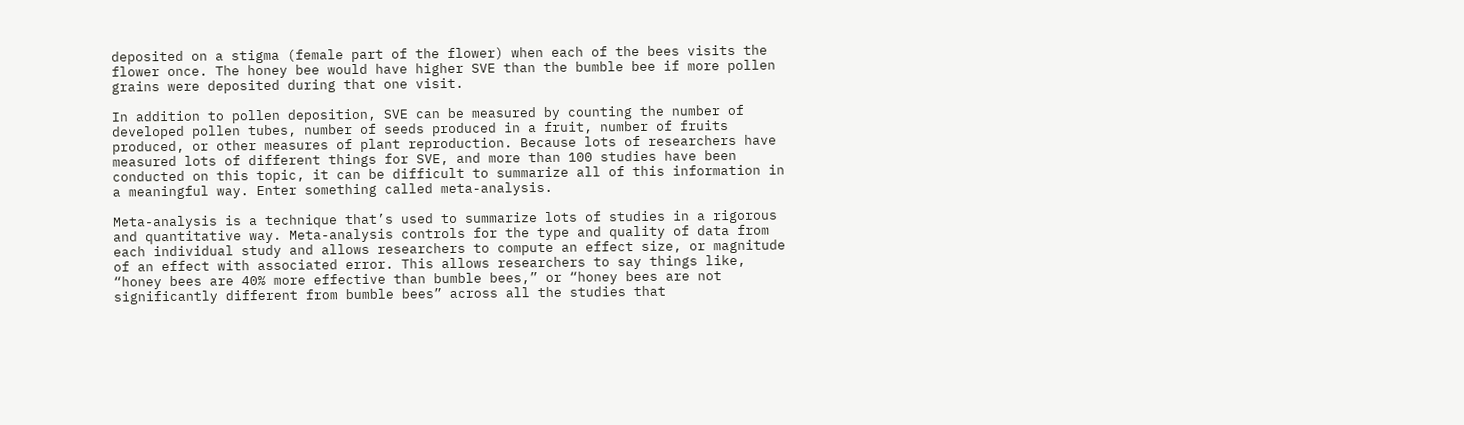deposited on a stigma (female part of the flower) when each of the bees visits the flower once. The honey bee would have higher SVE than the bumble bee if more pollen grains were deposited during that one visit.

In addition to pollen deposition, SVE can be measured by counting the number of developed pollen tubes, number of seeds produced in a fruit, number of fruits produced, or other measures of plant reproduction. Because lots of researchers have measured lots of different things for SVE, and more than 100 studies have been conducted on this topic, it can be difficult to summarize all of this information in a meaningful way. Enter something called meta-analysis.

Meta-analysis is a technique that’s used to summarize lots of studies in a rigorous and quantitative way. Meta-analysis controls for the type and quality of data from each individual study and allows researchers to compute an effect size, or magnitude of an effect with associated error. This allows researchers to say things like, “honey bees are 40% more effective than bumble bees,” or “honey bees are not significantly different from bumble bees” across all the studies that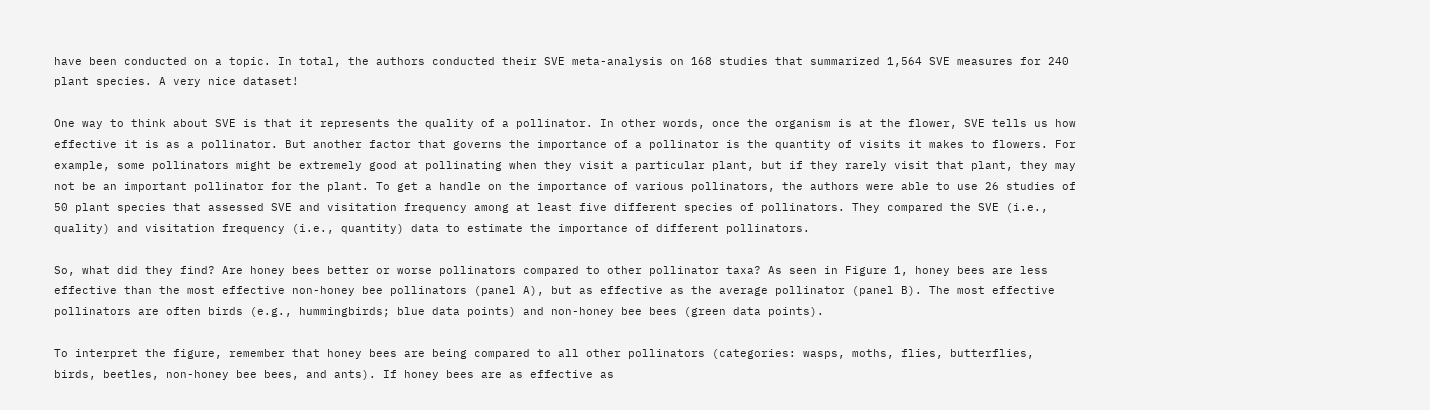have been conducted on a topic. In total, the authors conducted their SVE meta-analysis on 168 studies that summarized 1,564 SVE measures for 240 plant species. A very nice dataset!

One way to think about SVE is that it represents the quality of a pollinator. In other words, once the organism is at the flower, SVE tells us how effective it is as a pollinator. But another factor that governs the importance of a pollinator is the quantity of visits it makes to flowers. For example, some pollinators might be extremely good at pollinating when they visit a particular plant, but if they rarely visit that plant, they may not be an important pollinator for the plant. To get a handle on the importance of various pollinators, the authors were able to use 26 studies of 50 plant species that assessed SVE and visitation frequency among at least five different species of pollinators. They compared the SVE (i.e., quality) and visitation frequency (i.e., quantity) data to estimate the importance of different pollinators.

So, what did they find? Are honey bees better or worse pollinators compared to other pollinator taxa? As seen in Figure 1, honey bees are less effective than the most effective non-honey bee pollinators (panel A), but as effective as the average pollinator (panel B). The most effective pollinators are often birds (e.g., hummingbirds; blue data points) and non-honey bee bees (green data points).

To interpret the figure, remember that honey bees are being compared to all other pollinators (categories: wasps, moths, flies, butterflies, birds, beetles, non-honey bee bees, and ants). If honey bees are as effective as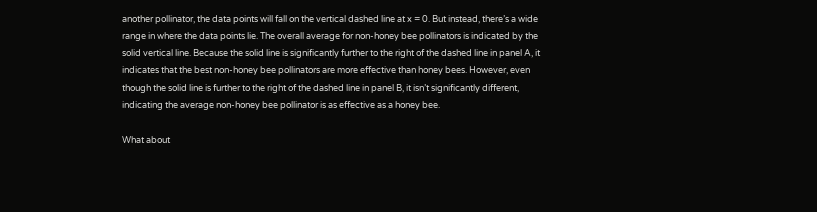another pollinator, the data points will fall on the vertical dashed line at x = 0. But instead, there’s a wide range in where the data points lie. The overall average for non-honey bee pollinators is indicated by the solid vertical line. Because the solid line is significantly further to the right of the dashed line in panel A, it indicates that the best non-honey bee pollinators are more effective than honey bees. However, even though the solid line is further to the right of the dashed line in panel B, it isn’t significantly different, indicating the average non-honey bee pollinator is as effective as a honey bee.

What about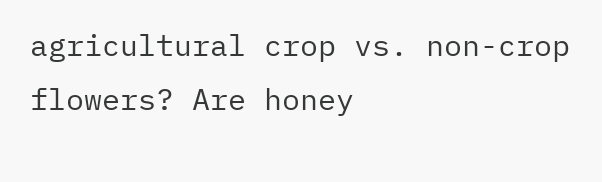agricultural crop vs. non-crop flowers? Are honey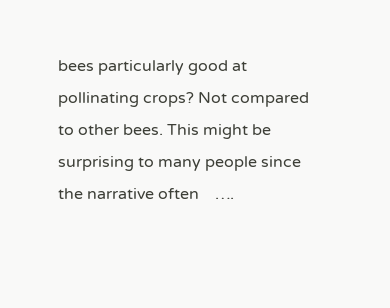bees particularly good at pollinating crops? Not compared to other bees. This might be surprising to many people since the narrative often    ….